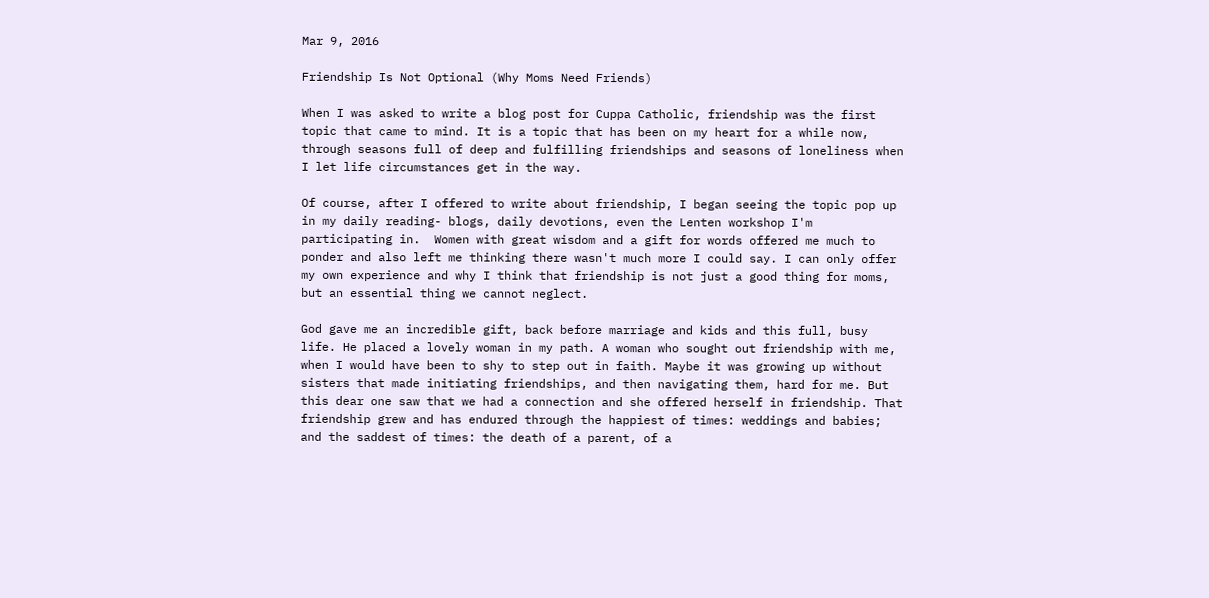Mar 9, 2016

Friendship Is Not Optional (Why Moms Need Friends)

When I was asked to write a blog post for Cuppa Catholic, friendship was the first topic that came to mind. It is a topic that has been on my heart for a while now, through seasons full of deep and fulfilling friendships and seasons of loneliness when I let life circumstances get in the way.

Of course, after I offered to write about friendship, I began seeing the topic pop up in my daily reading- blogs, daily devotions, even the Lenten workshop I'm participating in.  Women with great wisdom and a gift for words offered me much to ponder and also left me thinking there wasn't much more I could say. I can only offer my own experience and why I think that friendship is not just a good thing for moms, but an essential thing we cannot neglect.

God gave me an incredible gift, back before marriage and kids and this full, busy life. He placed a lovely woman in my path. A woman who sought out friendship with me, when I would have been to shy to step out in faith. Maybe it was growing up without sisters that made initiating friendships, and then navigating them, hard for me. But this dear one saw that we had a connection and she offered herself in friendship. That friendship grew and has endured through the happiest of times: weddings and babies; and the saddest of times: the death of a parent, of a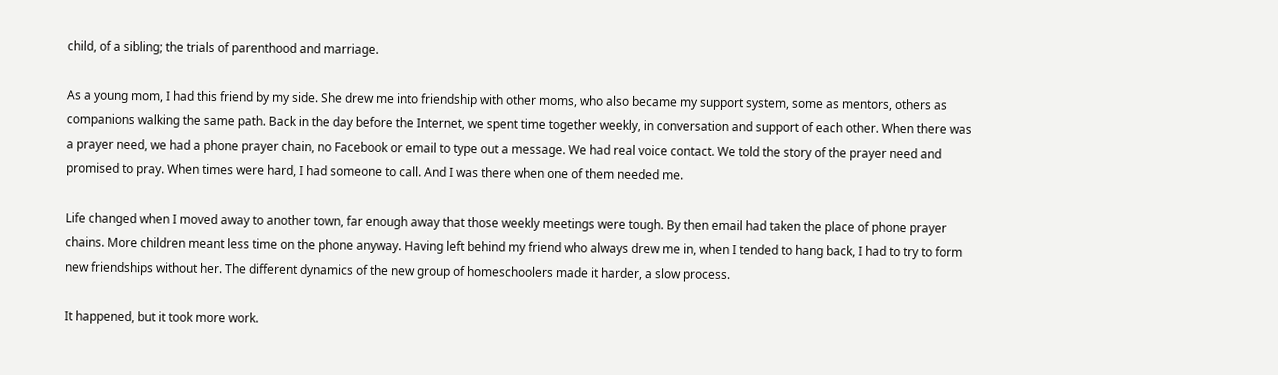child, of a sibling; the trials of parenthood and marriage.

As a young mom, I had this friend by my side. She drew me into friendship with other moms, who also became my support system, some as mentors, others as companions walking the same path. Back in the day before the Internet, we spent time together weekly, in conversation and support of each other. When there was a prayer need, we had a phone prayer chain, no Facebook or email to type out a message. We had real voice contact. We told the story of the prayer need and promised to pray. When times were hard, I had someone to call. And I was there when one of them needed me.

Life changed when I moved away to another town, far enough away that those weekly meetings were tough. By then email had taken the place of phone prayer chains. More children meant less time on the phone anyway. Having left behind my friend who always drew me in, when I tended to hang back, I had to try to form new friendships without her. The different dynamics of the new group of homeschoolers made it harder, a slow process.

It happened, but it took more work.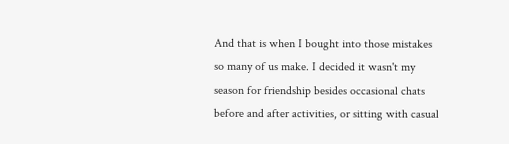And that is when I bought into those mistakes so many of us make. I decided it wasn't my season for friendship besides occasional chats before and after activities, or sitting with casual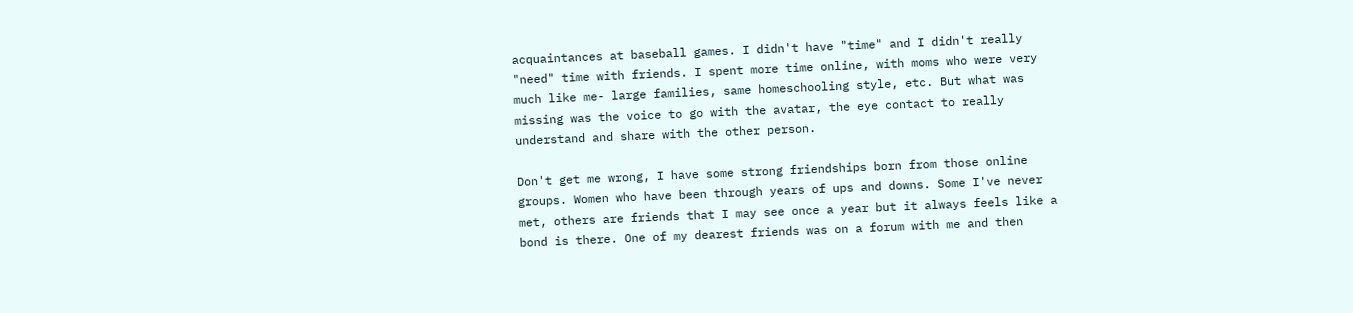acquaintances at baseball games. I didn't have "time" and I didn't really "need" time with friends. I spent more time online, with moms who were very much like me- large families, same homeschooling style, etc. But what was missing was the voice to go with the avatar, the eye contact to really understand and share with the other person.

Don't get me wrong, I have some strong friendships born from those online groups. Women who have been through years of ups and downs. Some I've never met, others are friends that I may see once a year but it always feels like a bond is there. One of my dearest friends was on a forum with me and then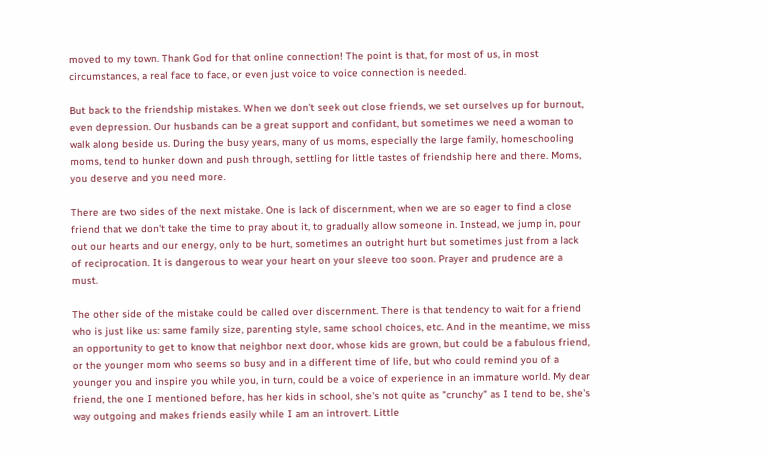moved to my town. Thank God for that online connection! The point is that, for most of us, in most circumstances, a real face to face, or even just voice to voice connection is needed.

But back to the friendship mistakes. When we don't seek out close friends, we set ourselves up for burnout, even depression. Our husbands can be a great support and confidant, but sometimes we need a woman to walk along beside us. During the busy years, many of us moms, especially the large family, homeschooling moms, tend to hunker down and push through, settling for little tastes of friendship here and there. Moms, you deserve and you need more.

There are two sides of the next mistake. One is lack of discernment, when we are so eager to find a close friend that we don't take the time to pray about it, to gradually allow someone in. Instead, we jump in, pour out our hearts and our energy, only to be hurt, sometimes an outright hurt but sometimes just from a lack of reciprocation. It is dangerous to wear your heart on your sleeve too soon. Prayer and prudence are a must.

The other side of the mistake could be called over discernment. There is that tendency to wait for a friend who is just like us: same family size, parenting style, same school choices, etc. And in the meantime, we miss an opportunity to get to know that neighbor next door, whose kids are grown, but could be a fabulous friend, or the younger mom who seems so busy and in a different time of life, but who could remind you of a younger you and inspire you while you, in turn, could be a voice of experience in an immature world. My dear friend, the one I mentioned before, has her kids in school, she's not quite as "crunchy" as I tend to be, she's way outgoing and makes friends easily while I am an introvert. Little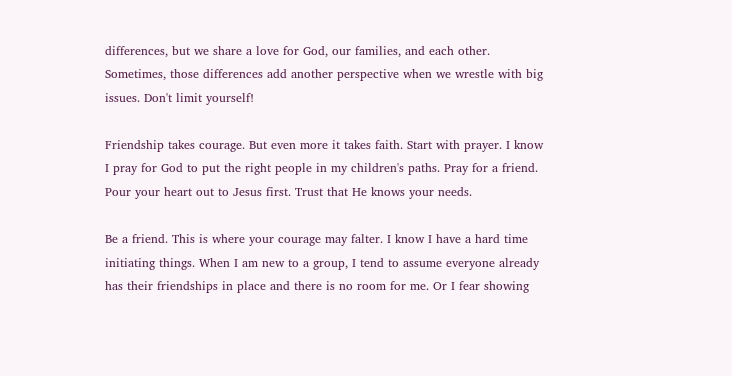differences, but we share a love for God, our families, and each other. Sometimes, those differences add another perspective when we wrestle with big issues. Don't limit yourself!

Friendship takes courage. But even more it takes faith. Start with prayer. I know I pray for God to put the right people in my children's paths. Pray for a friend. Pour your heart out to Jesus first. Trust that He knows your needs.

Be a friend. This is where your courage may falter. I know I have a hard time initiating things. When I am new to a group, I tend to assume everyone already has their friendships in place and there is no room for me. Or I fear showing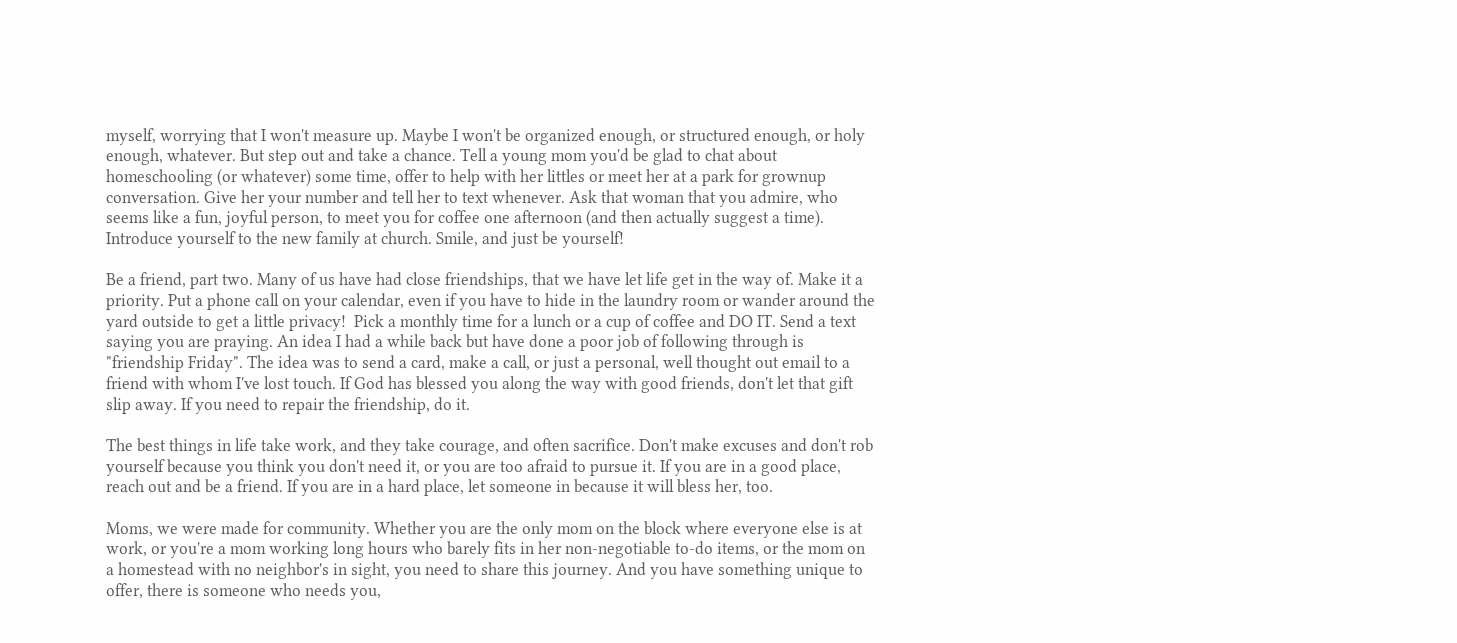myself, worrying that I won't measure up. Maybe I won't be organized enough, or structured enough, or holy enough, whatever. But step out and take a chance. Tell a young mom you'd be glad to chat about homeschooling (or whatever) some time, offer to help with her littles or meet her at a park for grownup conversation. Give her your number and tell her to text whenever. Ask that woman that you admire, who seems like a fun, joyful person, to meet you for coffee one afternoon (and then actually suggest a time). Introduce yourself to the new family at church. Smile, and just be yourself!

Be a friend, part two. Many of us have had close friendships, that we have let life get in the way of. Make it a priority. Put a phone call on your calendar, even if you have to hide in the laundry room or wander around the yard outside to get a little privacy!  Pick a monthly time for a lunch or a cup of coffee and DO IT. Send a text saying you are praying. An idea I had a while back but have done a poor job of following through is "friendship Friday". The idea was to send a card, make a call, or just a personal, well thought out email to a friend with whom I've lost touch. If God has blessed you along the way with good friends, don't let that gift slip away. If you need to repair the friendship, do it.

The best things in life take work, and they take courage, and often sacrifice. Don't make excuses and don't rob yourself because you think you don't need it, or you are too afraid to pursue it. If you are in a good place, reach out and be a friend. If you are in a hard place, let someone in because it will bless her, too.

Moms, we were made for community. Whether you are the only mom on the block where everyone else is at work, or you're a mom working long hours who barely fits in her non-negotiable to-do items, or the mom on a homestead with no neighbor's in sight, you need to share this journey. And you have something unique to offer, there is someone who needs you,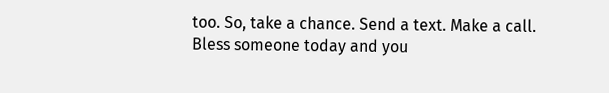too. So, take a chance. Send a text. Make a call. Bless someone today and you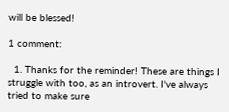will be blessed!

1 comment:

  1. Thanks for the reminder! These are things I struggle with too, as an introvert. I've always tried to make sure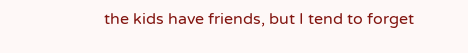the kids have friends, but I tend to forget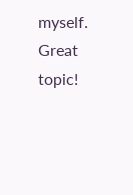myself. Great topic!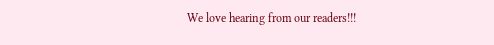We love hearing from our readers!!!